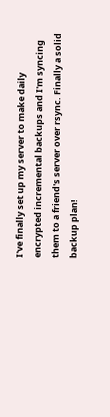I've finally set up my server to make daily encrypted incremental backups and I'm syncing them to a friend's server over rsync. Finally a solid backup plan!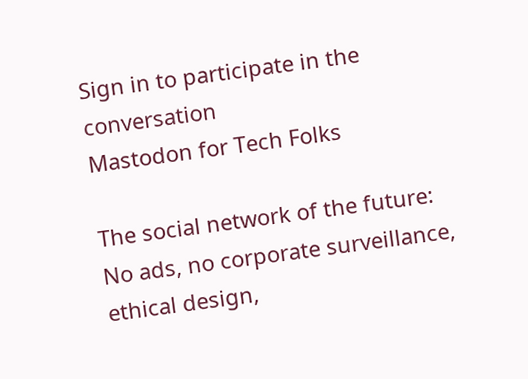Sign in to participate in the conversation
Mastodon for Tech Folks

The social network of the future: No ads, no corporate surveillance, ethical design,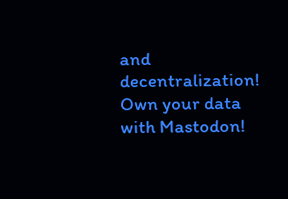and decentralization! Own your data with Mastodon!